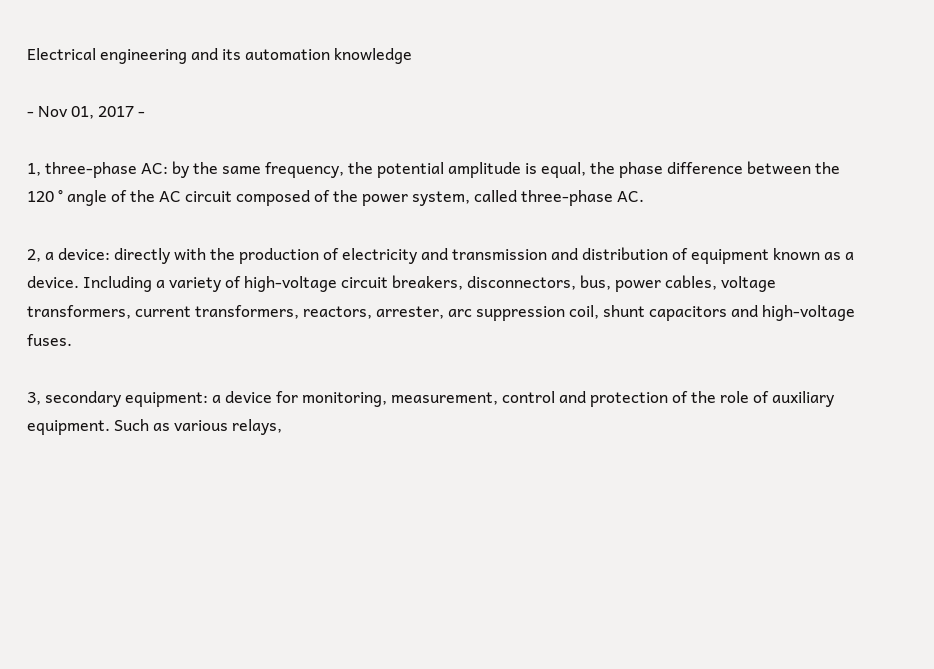Electrical engineering and its automation knowledge

- Nov 01, 2017 -

1, three-phase AC: by the same frequency, the potential amplitude is equal, the phase difference between the 120 ° angle of the AC circuit composed of the power system, called three-phase AC.

2, a device: directly with the production of electricity and transmission and distribution of equipment known as a device. Including a variety of high-voltage circuit breakers, disconnectors, bus, power cables, voltage transformers, current transformers, reactors, arrester, arc suppression coil, shunt capacitors and high-voltage fuses.

3, secondary equipment: a device for monitoring, measurement, control and protection of the role of auxiliary equipment. Such as various relays,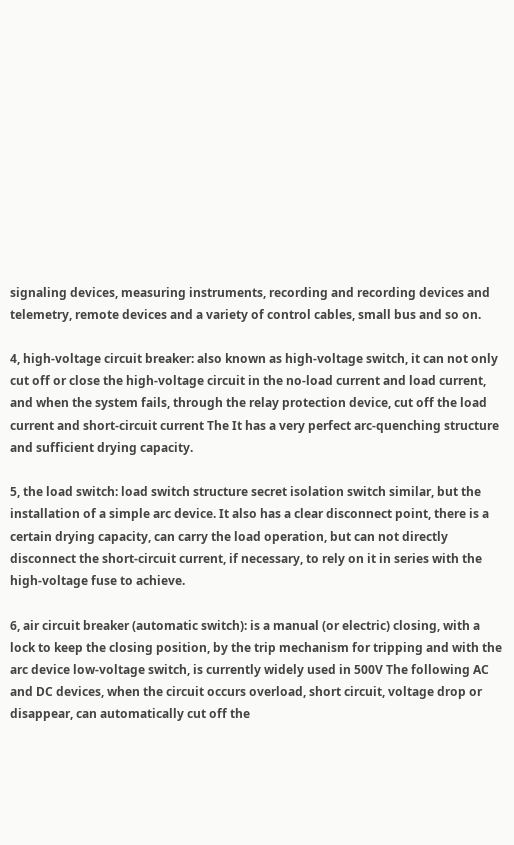signaling devices, measuring instruments, recording and recording devices and telemetry, remote devices and a variety of control cables, small bus and so on.

4, high-voltage circuit breaker: also known as high-voltage switch, it can not only cut off or close the high-voltage circuit in the no-load current and load current, and when the system fails, through the relay protection device, cut off the load current and short-circuit current The It has a very perfect arc-quenching structure and sufficient drying capacity.

5, the load switch: load switch structure secret isolation switch similar, but the installation of a simple arc device. It also has a clear disconnect point, there is a certain drying capacity, can carry the load operation, but can not directly disconnect the short-circuit current, if necessary, to rely on it in series with the high-voltage fuse to achieve.

6, air circuit breaker (automatic switch): is a manual (or electric) closing, with a lock to keep the closing position, by the trip mechanism for tripping and with the arc device low-voltage switch, is currently widely used in 500V The following AC and DC devices, when the circuit occurs overload, short circuit, voltage drop or disappear, can automatically cut off the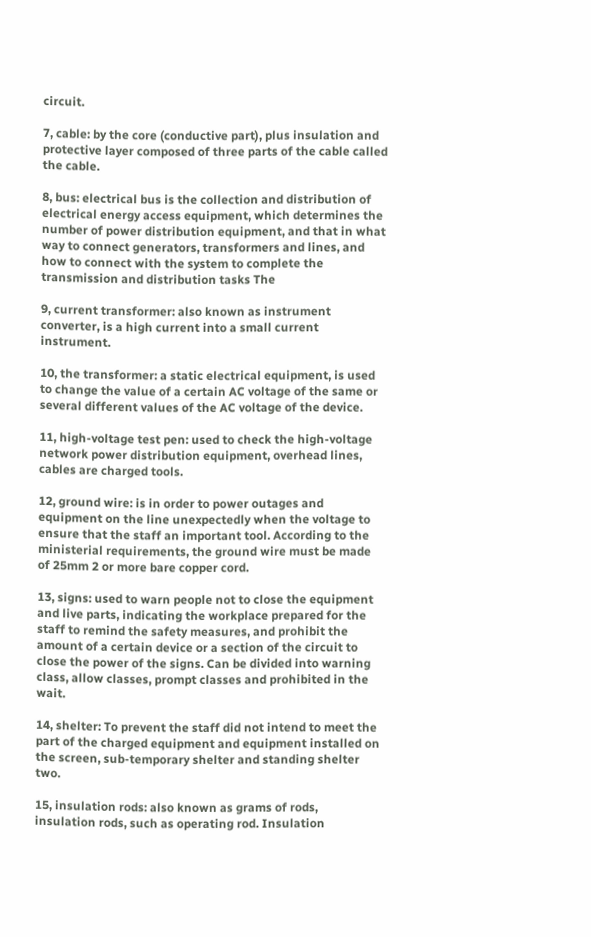circuit.

7, cable: by the core (conductive part), plus insulation and protective layer composed of three parts of the cable called the cable.

8, bus: electrical bus is the collection and distribution of electrical energy access equipment, which determines the number of power distribution equipment, and that in what way to connect generators, transformers and lines, and how to connect with the system to complete the transmission and distribution tasks The

9, current transformer: also known as instrument converter, is a high current into a small current instrument.

10, the transformer: a static electrical equipment, is used to change the value of a certain AC voltage of the same or several different values of the AC voltage of the device.

11, high-voltage test pen: used to check the high-voltage network power distribution equipment, overhead lines, cables are charged tools.

12, ground wire: is in order to power outages and equipment on the line unexpectedly when the voltage to ensure that the staff an important tool. According to the ministerial requirements, the ground wire must be made of 25mm 2 or more bare copper cord.

13, signs: used to warn people not to close the equipment and live parts, indicating the workplace prepared for the staff to remind the safety measures, and prohibit the amount of a certain device or a section of the circuit to close the power of the signs. Can be divided into warning class, allow classes, prompt classes and prohibited in the wait.

14, shelter: To prevent the staff did not intend to meet the part of the charged equipment and equipment installed on the screen, sub-temporary shelter and standing shelter two.

15, insulation rods: also known as grams of rods, insulation rods, such as operating rod. Insulation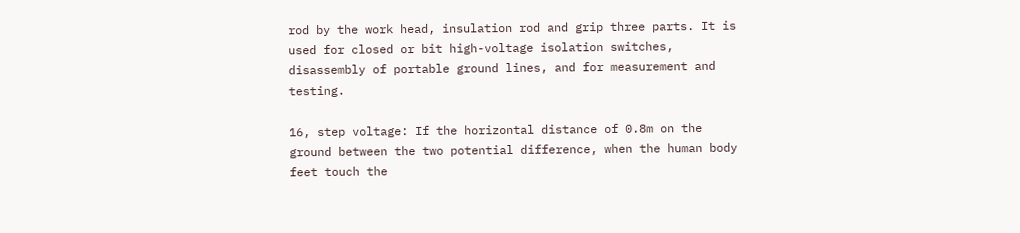rod by the work head, insulation rod and grip three parts. It is used for closed or bit high-voltage isolation switches, disassembly of portable ground lines, and for measurement and testing.

16, step voltage: If the horizontal distance of 0.8m on the ground between the two potential difference, when the human body feet touch the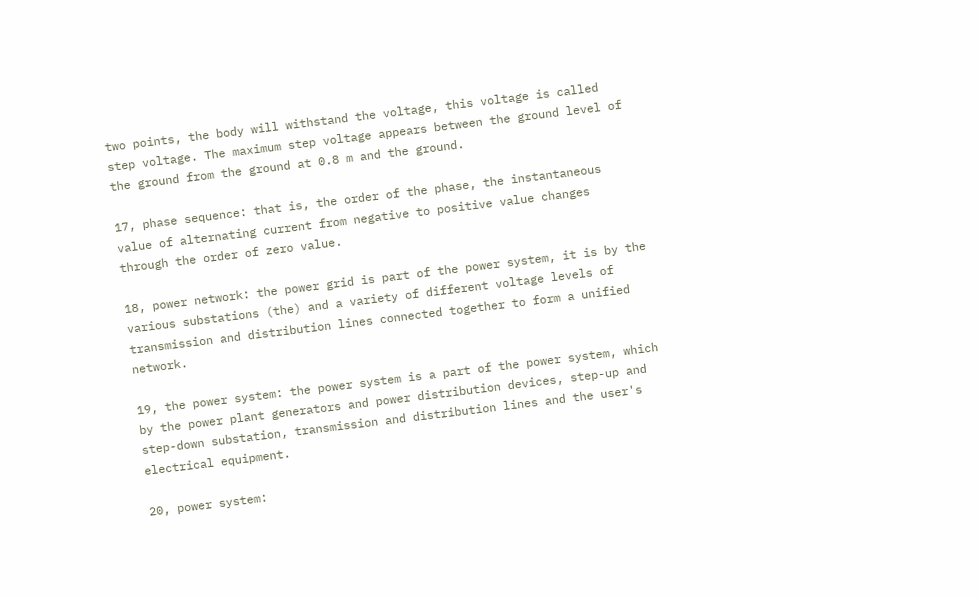two points, the body will withstand the voltage, this voltage is called step voltage. The maximum step voltage appears between the ground level of the ground from the ground at 0.8 m and the ground.

17, phase sequence: that is, the order of the phase, the instantaneous value of alternating current from negative to positive value changes through the order of zero value.

18, power network: the power grid is part of the power system, it is by the various substations (the) and a variety of different voltage levels of transmission and distribution lines connected together to form a unified network.

19, the power system: the power system is a part of the power system, which by the power plant generators and power distribution devices, step-up and step-down substation, transmission and distribution lines and the user's electrical equipment.

20, power system: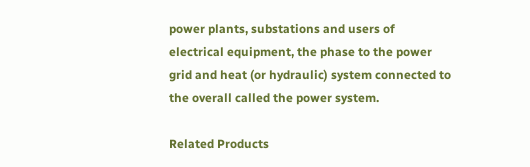power plants, substations and users of electrical equipment, the phase to the power grid and heat (or hydraulic) system connected to the overall called the power system.

Related Products